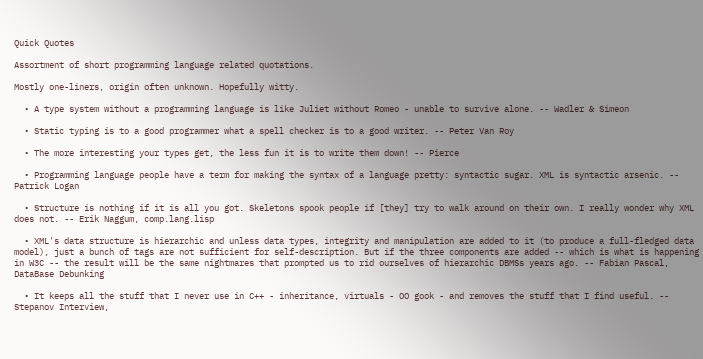Quick Quotes

Assortment of short programming language related quotations.

Mostly one-liners, origin often unknown. Hopefully witty.

  • A type system without a programming language is like Juliet without Romeo - unable to survive alone. -- Wadler & Simeon

  • Static typing is to a good programmer what a spell checker is to a good writer. -- Peter Van Roy

  • The more interesting your types get, the less fun it is to write them down! -- Pierce

  • Programming language people have a term for making the syntax of a language pretty: syntactic sugar. XML is syntactic arsenic. -- Patrick Logan

  • Structure is nothing if it is all you got. Skeletons spook people if [they] try to walk around on their own. I really wonder why XML does not. -- Erik Naggum, comp.lang.lisp

  • XML's data structure is hierarchic and unless data types, integrity and manipulation are added to it (to produce a full-fledged data model), just a bunch of tags are not sufficient for self-description. But if the three components are added -- which is what is happening in W3C -- the result will be the same nightmares that prompted us to rid ourselves of hierarchic DBMSs years ago. -- Fabian Pascal, DataBase Debunking

  • It keeps all the stuff that I never use in C++ - inheritance, virtuals - OO gook - and removes the stuff that I find useful. -- Stepanov Interview,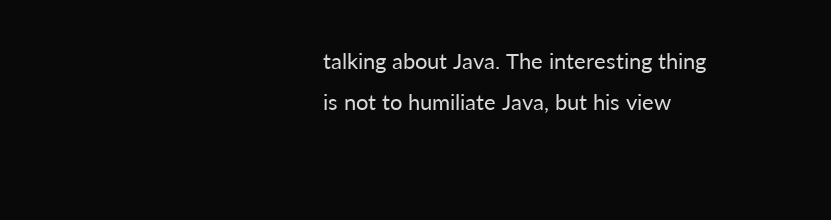talking about Java. The interesting thing is not to humiliate Java, but his view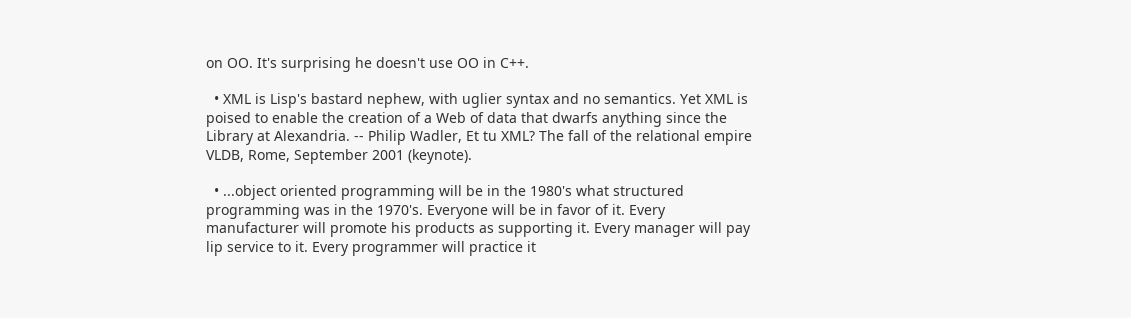on OO. It's surprising he doesn't use OO in C++.

  • XML is Lisp's bastard nephew, with uglier syntax and no semantics. Yet XML is poised to enable the creation of a Web of data that dwarfs anything since the Library at Alexandria. -- Philip Wadler, Et tu XML? The fall of the relational empire VLDB, Rome, September 2001 (keynote).

  • ...object oriented programming will be in the 1980's what structured programming was in the 1970's. Everyone will be in favor of it. Every manufacturer will promote his products as supporting it. Every manager will pay lip service to it. Every programmer will practice it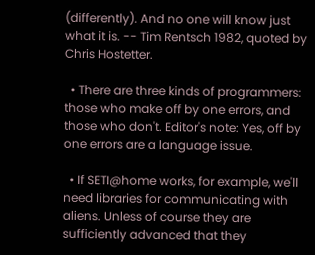(differently). And no one will know just what it is. -- Tim Rentsch 1982, quoted by Chris Hostetter.

  • There are three kinds of programmers: those who make off by one errors, and those who don't. Editor's note: Yes, off by one errors are a language issue.

  • If SETI@home works, for example, we'll need libraries for communicating with aliens. Unless of course they are sufficiently advanced that they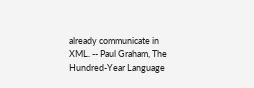already communicate in XML. -- Paul Graham, The Hundred-Year Language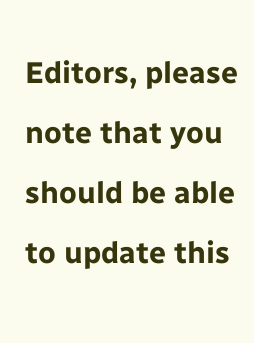Editors, please note that you should be able to update this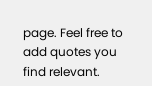page. Feel free to add quotes you find relevant.